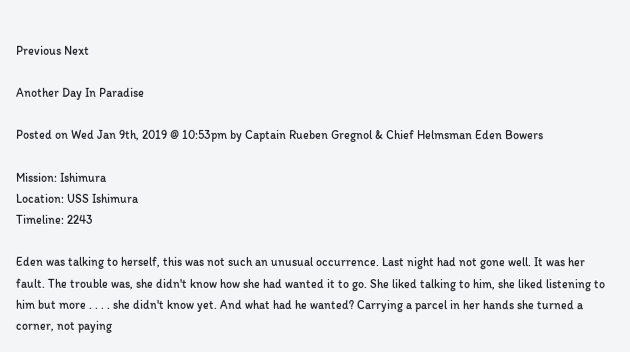Previous Next

Another Day In Paradise

Posted on Wed Jan 9th, 2019 @ 10:53pm by Captain Rueben Gregnol & Chief Helmsman Eden Bowers

Mission: Ishimura
Location: USS Ishimura
Timeline: 2243

Eden was talking to herself, this was not such an unusual occurrence. Last night had not gone well. It was her fault. The trouble was, she didn't know how she had wanted it to go. She liked talking to him, she liked listening to him but more . . . . she didn't know yet. And what had he wanted? Carrying a parcel in her hands she turned a corner, not paying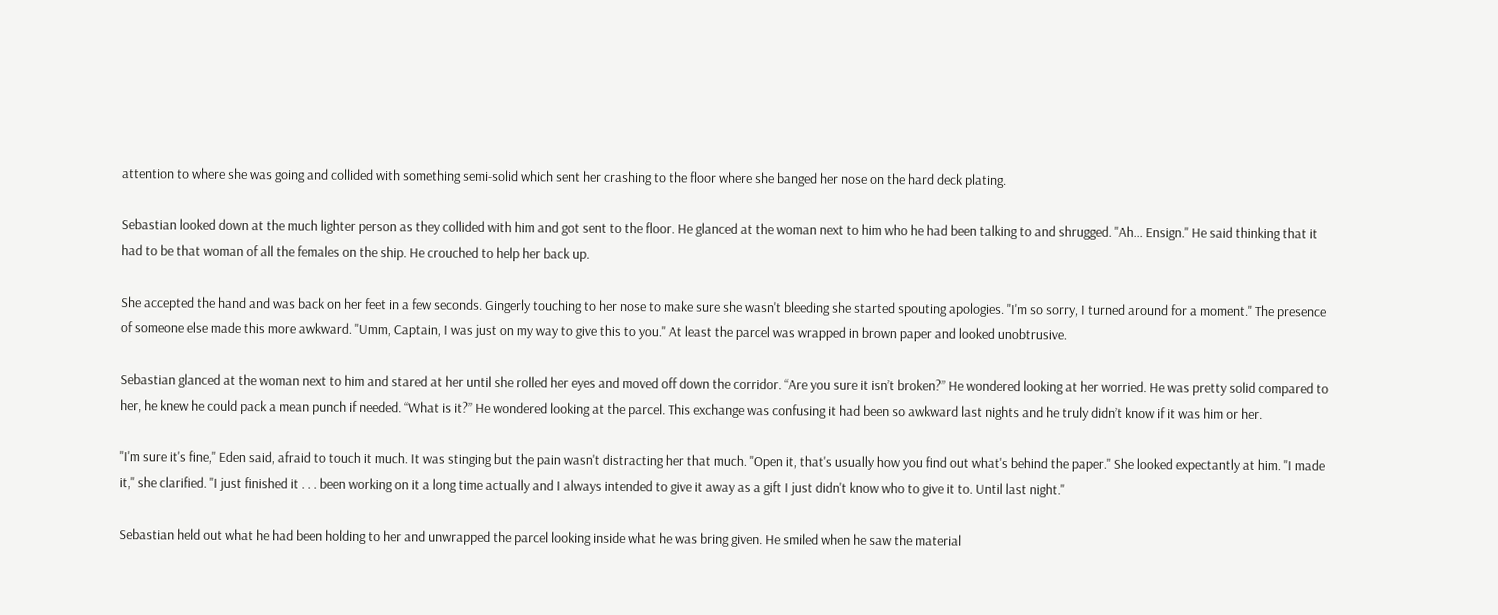attention to where she was going and collided with something semi-solid which sent her crashing to the floor where she banged her nose on the hard deck plating.

Sebastian looked down at the much lighter person as they collided with him and got sent to the floor. He glanced at the woman next to him who he had been talking to and shrugged. "Ah... Ensign." He said thinking that it had to be that woman of all the females on the ship. He crouched to help her back up.

She accepted the hand and was back on her feet in a few seconds. Gingerly touching to her nose to make sure she wasn't bleeding she started spouting apologies. "I'm so sorry, I turned around for a moment." The presence of someone else made this more awkward. "Umm, Captain, I was just on my way to give this to you." At least the parcel was wrapped in brown paper and looked unobtrusive.

Sebastian glanced at the woman next to him and stared at her until she rolled her eyes and moved off down the corridor. “Are you sure it isn’t broken?” He wondered looking at her worried. He was pretty solid compared to her, he knew he could pack a mean punch if needed. “What is it?” He wondered looking at the parcel. This exchange was confusing it had been so awkward last nights and he truly didn’t know if it was him or her.

"I'm sure it's fine," Eden said, afraid to touch it much. It was stinging but the pain wasn't distracting her that much. "Open it, that's usually how you find out what's behind the paper." She looked expectantly at him. "I made it," she clarified. "I just finished it . . . been working on it a long time actually and I always intended to give it away as a gift I just didn't know who to give it to. Until last night."

Sebastian held out what he had been holding to her and unwrapped the parcel looking inside what he was bring given. He smiled when he saw the material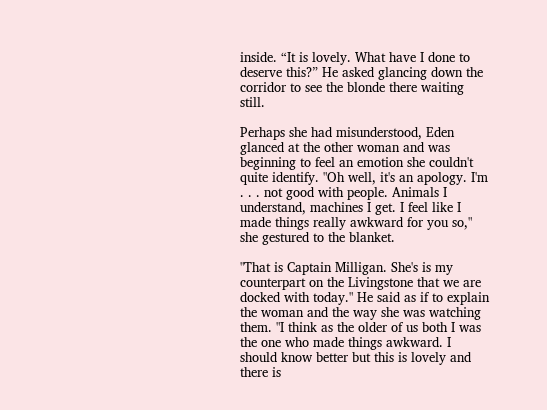inside. “It is lovely. What have I done to deserve this?” He asked glancing down the corridor to see the blonde there waiting still.

Perhaps she had misunderstood, Eden glanced at the other woman and was beginning to feel an emotion she couldn't quite identify. "Oh well, it's an apology. I'm . . . not good with people. Animals I understand, machines I get. I feel like I made things really awkward for you so," she gestured to the blanket.

"That is Captain Milligan. She's is my counterpart on the Livingstone that we are docked with today." He said as if to explain the woman and the way she was watching them. "I think as the older of us both I was the one who made things awkward. I should know better but this is lovely and there is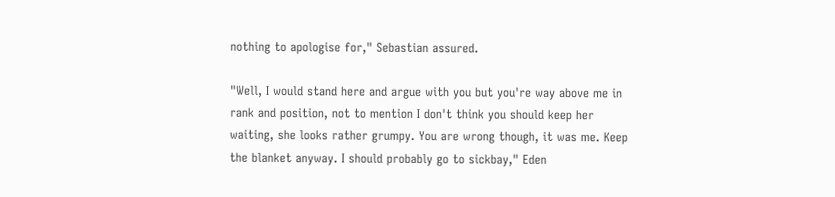nothing to apologise for," Sebastian assured.

"Well, I would stand here and argue with you but you're way above me in rank and position, not to mention I don't think you should keep her waiting, she looks rather grumpy. You are wrong though, it was me. Keep the blanket anyway. I should probably go to sickbay," Eden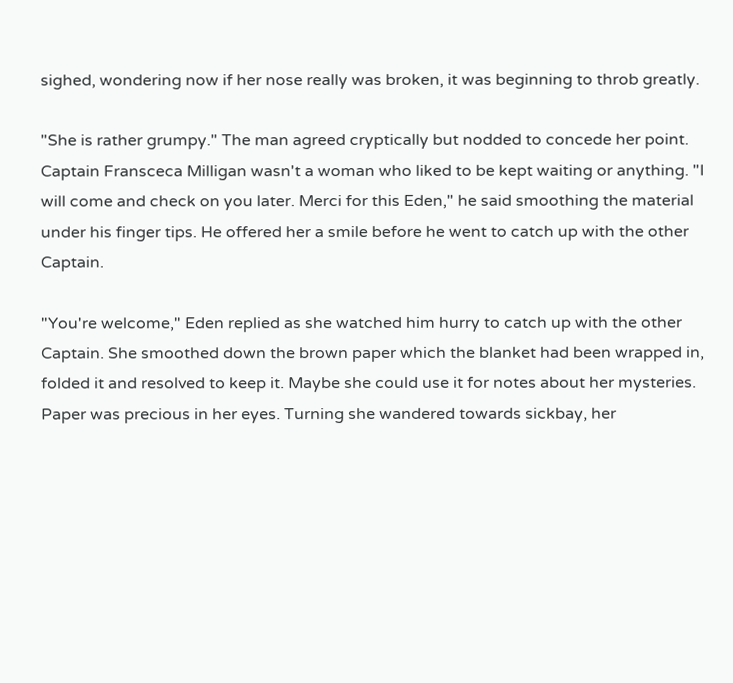sighed, wondering now if her nose really was broken, it was beginning to throb greatly.

"She is rather grumpy." The man agreed cryptically but nodded to concede her point. Captain Fransceca Milligan wasn't a woman who liked to be kept waiting or anything. "I will come and check on you later. Merci for this Eden," he said smoothing the material under his finger tips. He offered her a smile before he went to catch up with the other Captain.

"You're welcome," Eden replied as she watched him hurry to catch up with the other Captain. She smoothed down the brown paper which the blanket had been wrapped in, folded it and resolved to keep it. Maybe she could use it for notes about her mysteries. Paper was precious in her eyes. Turning she wandered towards sickbay, her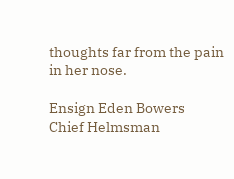thoughts far from the pain in her nose.

Ensign Eden Bowers
Chief Helmsman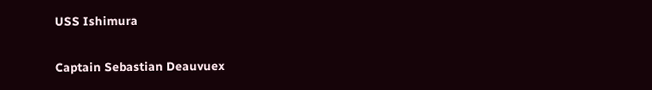USS Ishimura

Captain Sebastian Deauvuex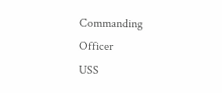Commanding Officer
USS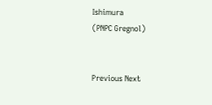Ishimura
(PNPC Gregnol)


Previous Next